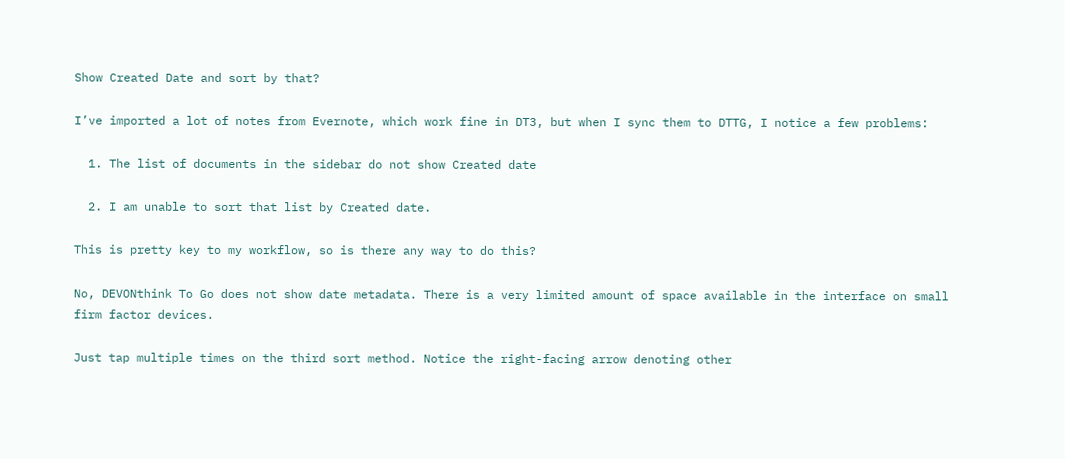Show Created Date and sort by that?

I’ve imported a lot of notes from Evernote, which work fine in DT3, but when I sync them to DTTG, I notice a few problems:

  1. The list of documents in the sidebar do not show Created date

  2. I am unable to sort that list by Created date.

This is pretty key to my workflow, so is there any way to do this?

No, DEVONthink To Go does not show date metadata. There is a very limited amount of space available in the interface on small firm factor devices.

Just tap multiple times on the third sort method. Notice the right-facing arrow denoting other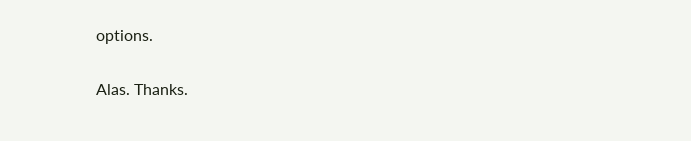options.

Alas. Thanks.